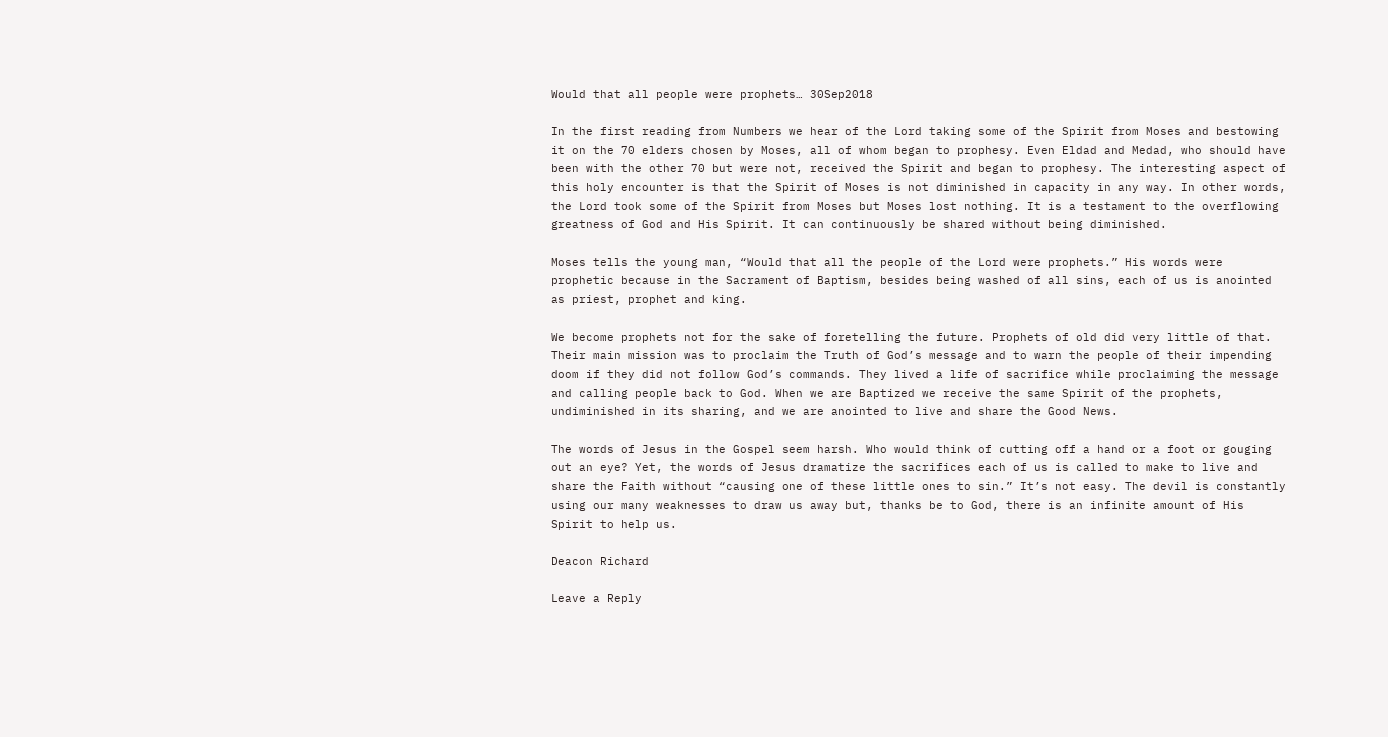Would that all people were prophets… 30Sep2018

In the first reading from Numbers we hear of the Lord taking some of the Spirit from Moses and bestowing it on the 70 elders chosen by Moses, all of whom began to prophesy. Even Eldad and Medad, who should have been with the other 70 but were not, received the Spirit and began to prophesy. The interesting aspect of this holy encounter is that the Spirit of Moses is not diminished in capacity in any way. In other words, the Lord took some of the Spirit from Moses but Moses lost nothing. It is a testament to the overflowing greatness of God and His Spirit. It can continuously be shared without being diminished.

Moses tells the young man, “Would that all the people of the Lord were prophets.” His words were prophetic because in the Sacrament of Baptism, besides being washed of all sins, each of us is anointed as priest, prophet and king.

We become prophets not for the sake of foretelling the future. Prophets of old did very little of that. Their main mission was to proclaim the Truth of God’s message and to warn the people of their impending doom if they did not follow God’s commands. They lived a life of sacrifice while proclaiming the message and calling people back to God. When we are Baptized we receive the same Spirit of the prophets, undiminished in its sharing, and we are anointed to live and share the Good News.

The words of Jesus in the Gospel seem harsh. Who would think of cutting off a hand or a foot or gouging out an eye? Yet, the words of Jesus dramatize the sacrifices each of us is called to make to live and share the Faith without “causing one of these little ones to sin.” It’s not easy. The devil is constantly using our many weaknesses to draw us away but, thanks be to God, there is an infinite amount of His Spirit to help us.

Deacon Richard

Leave a Reply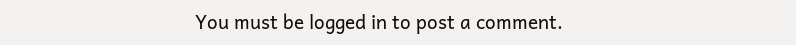You must be logged in to post a comment.